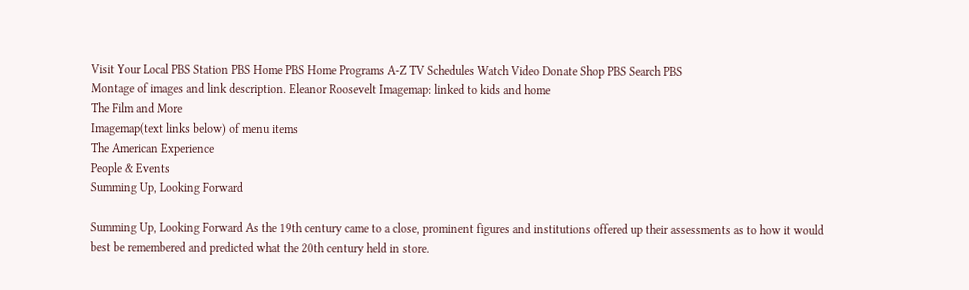Visit Your Local PBS Station PBS Home PBS Home Programs A-Z TV Schedules Watch Video Donate Shop PBS Search PBS
Montage of images and link description. Eleanor Roosevelt Imagemap: linked to kids and home
The Film and More
Imagemap(text links below) of menu items
The American Experience
People & Events
Summing Up, Looking Forward

Summing Up, Looking Forward As the 19th century came to a close, prominent figures and institutions offered up their assessments as to how it would best be remembered and predicted what the 20th century held in store.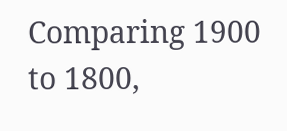Comparing 1900 to 1800,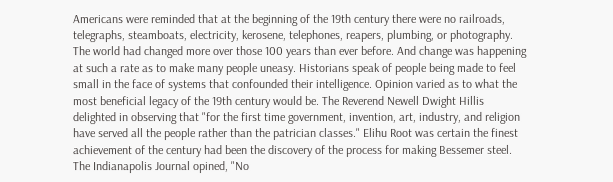Americans were reminded that at the beginning of the 19th century there were no railroads, telegraphs, steamboats, electricity, kerosene, telephones, reapers, plumbing, or photography. The world had changed more over those 100 years than ever before. And change was happening at such a rate as to make many people uneasy. Historians speak of people being made to feel small in the face of systems that confounded their intelligence. Opinion varied as to what the most beneficial legacy of the 19th century would be. The Reverend Newell Dwight Hillis delighted in observing that "for the first time government, invention, art, industry, and religion have served all the people rather than the patrician classes." Elihu Root was certain the finest achievement of the century had been the discovery of the process for making Bessemer steel. The Indianapolis Journal opined, "No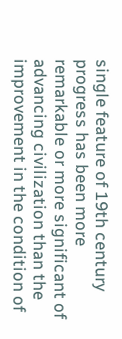single feature of 19th century progress has been more remarkable or more significant of advancing civilization than the improvement in the condition of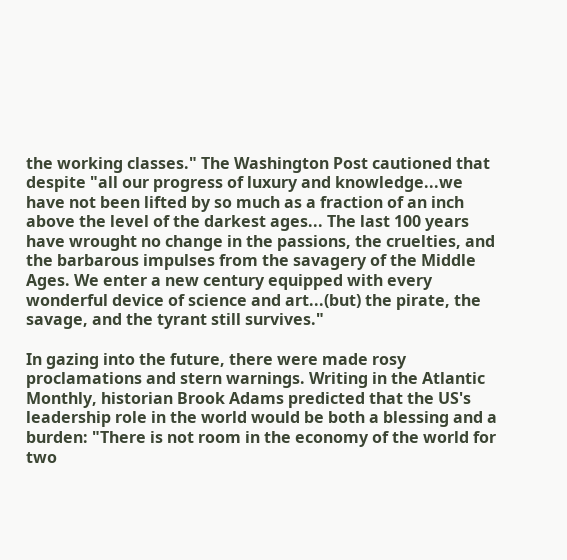the working classes." The Washington Post cautioned that despite "all our progress of luxury and knowledge...we have not been lifted by so much as a fraction of an inch above the level of the darkest ages... The last 100 years have wrought no change in the passions, the cruelties, and the barbarous impulses from the savagery of the Middle Ages. We enter a new century equipped with every wonderful device of science and art...(but) the pirate, the savage, and the tyrant still survives."

In gazing into the future, there were made rosy proclamations and stern warnings. Writing in the Atlantic Monthly, historian Brook Adams predicted that the US's leadership role in the world would be both a blessing and a burden: "There is not room in the economy of the world for two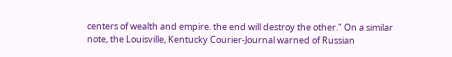centers of wealth and empire. the end will destroy the other." On a similar note, the Louisville, Kentucky Courier-Journal warned of Russian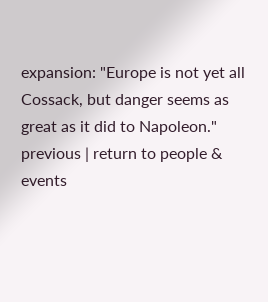expansion: "Europe is not yet all Cossack, but danger seems as great as it did to Napoleon."
previous | return to people & events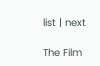list | next

The Film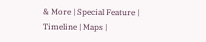& More | Special Feature | Timeline | Maps |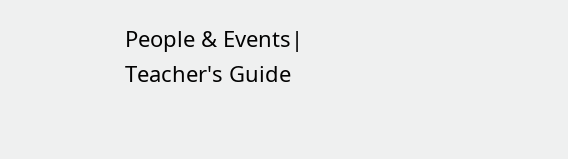People & Events| Teacher's Guide